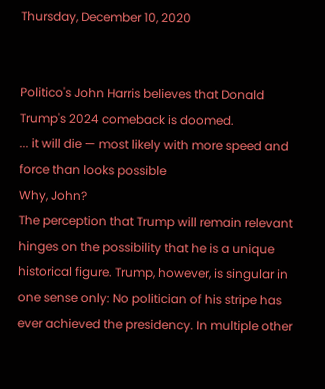Thursday, December 10, 2020


Politico's John Harris believes that Donald Trump's 2024 comeback is doomed.
... it will die — most likely with more speed and force than looks possible
Why, John?
The perception that Trump will remain relevant hinges on the possibility that he is a unique historical figure. Trump, however, is singular in one sense only: No politician of his stripe has ever achieved the presidency. In multiple other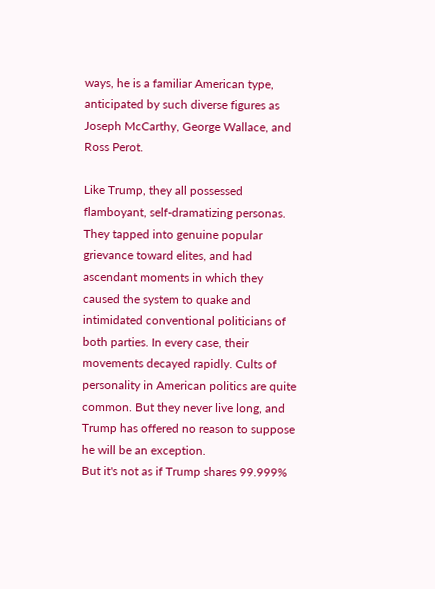ways, he is a familiar American type, anticipated by such diverse figures as Joseph McCarthy, George Wallace, and Ross Perot.

Like Trump, they all possessed flamboyant, self-dramatizing personas. They tapped into genuine popular grievance toward elites, and had ascendant moments in which they caused the system to quake and intimidated conventional politicians of both parties. In every case, their movements decayed rapidly. Cults of personality in American politics are quite common. But they never live long, and Trump has offered no reason to suppose he will be an exception.
But it's not as if Trump shares 99.999%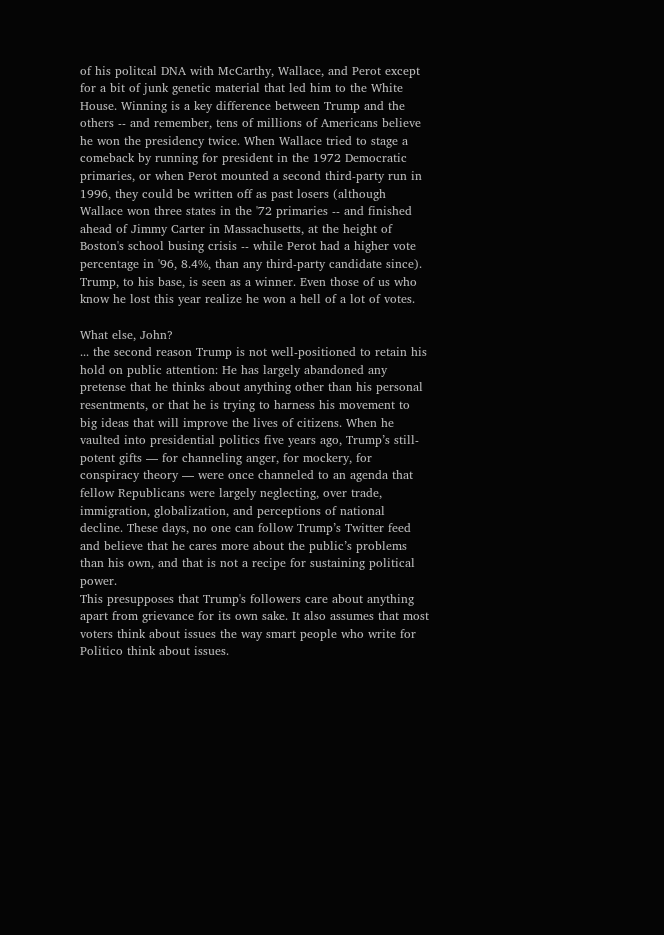of his politcal DNA with McCarthy, Wallace, and Perot except for a bit of junk genetic material that led him to the White House. Winning is a key difference between Trump and the others -- and remember, tens of millions of Americans believe he won the presidency twice. When Wallace tried to stage a comeback by running for president in the 1972 Democratic primaries, or when Perot mounted a second third-party run in 1996, they could be written off as past losers (although Wallace won three states in the '72 primaries -- and finished ahead of Jimmy Carter in Massachusetts, at the height of Boston's school busing crisis -- while Perot had a higher vote percentage in '96, 8.4%, than any third-party candidate since). Trump, to his base, is seen as a winner. Even those of us who know he lost this year realize he won a hell of a lot of votes.

What else, John?
... the second reason Trump is not well-positioned to retain his hold on public attention: He has largely abandoned any pretense that he thinks about anything other than his personal resentments, or that he is trying to harness his movement to big ideas that will improve the lives of citizens. When he vaulted into presidential politics five years ago, Trump’s still-potent gifts — for channeling anger, for mockery, for conspiracy theory — were once channeled to an agenda that fellow Republicans were largely neglecting, over trade, immigration, globalization, and perceptions of national decline. These days, no one can follow Trump’s Twitter feed and believe that he cares more about the public’s problems than his own, and that is not a recipe for sustaining political power.
This presupposes that Trump's followers care about anything apart from grievance for its own sake. It also assumes that most voters think about issues the way smart people who write for Politico think about issues.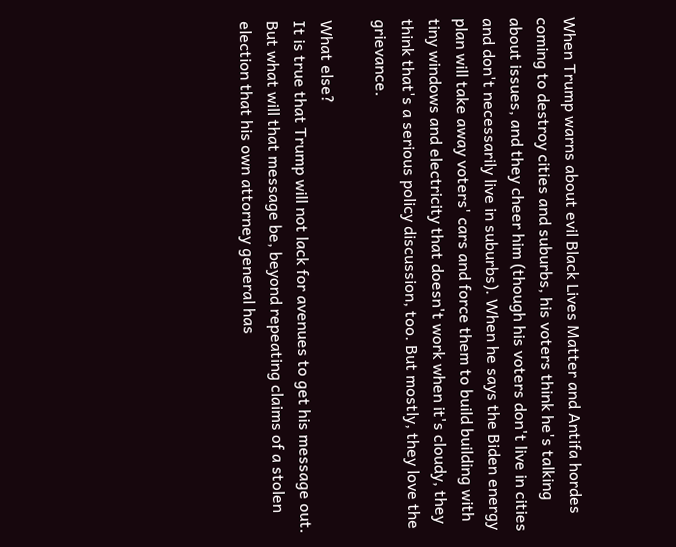When Trump warns about evil Black Lives Matter and Antifa hordes coming to destroy cities and suburbs, his voters think he's talking about issues, and they cheer him (though his voters don't live in cities and don't necessarily live in suburbs). When he says the Biden energy plan will take away voters' cars and force them to build building with tiny windows and electricity that doesn't work when it's cloudy, they think that's a serious policy discussion, too. But mostly, they love the grievance.

What else?
It is true that Trump will not lack for avenues to get his message out. But what will that message be, beyond repeating claims of a stolen election that his own attorney general has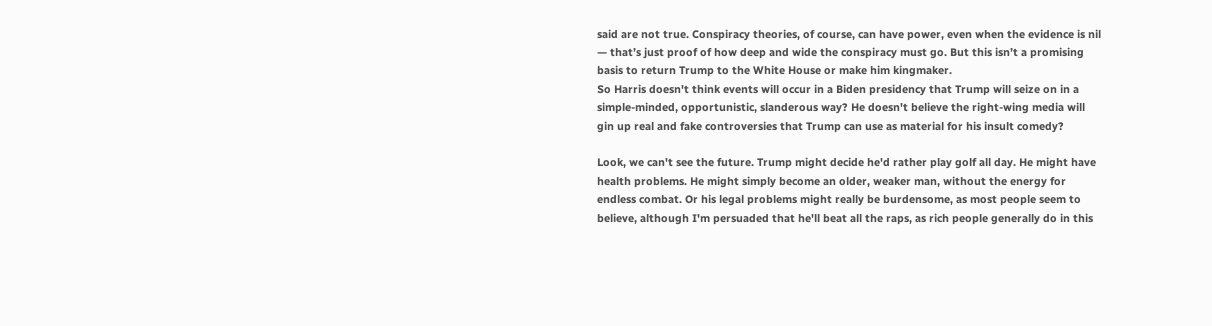said are not true. Conspiracy theories, of course, can have power, even when the evidence is nil — that’s just proof of how deep and wide the conspiracy must go. But this isn’t a promising basis to return Trump to the White House or make him kingmaker.
So Harris doesn't think events will occur in a Biden presidency that Trump will seize on in a simple-minded, opportunistic, slanderous way? He doesn't believe the right-wing media will gin up real and fake controversies that Trump can use as material for his insult comedy?

Look, we can't see the future. Trump might decide he'd rather play golf all day. He might have health problems. He might simply become an older, weaker man, without the energy for endless combat. Or his legal problems might really be burdensome, as most people seem to believe, although I'm persuaded that he'll beat all the raps, as rich people generally do in this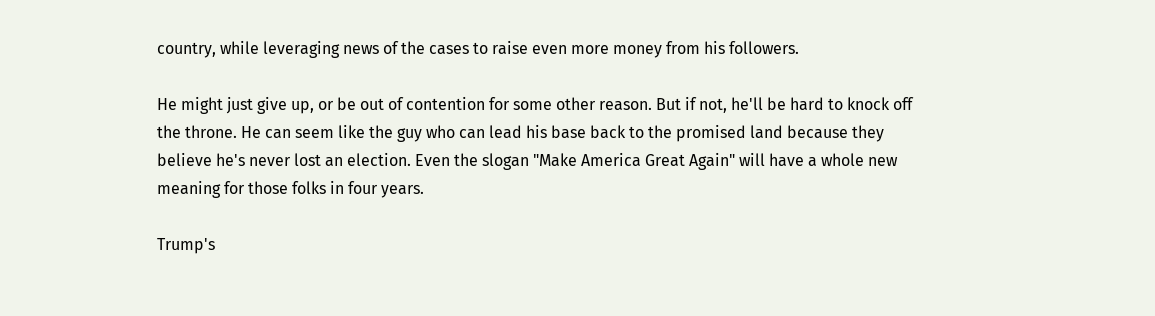country, while leveraging news of the cases to raise even more money from his followers.

He might just give up, or be out of contention for some other reason. But if not, he'll be hard to knock off the throne. He can seem like the guy who can lead his base back to the promised land because they believe he's never lost an election. Even the slogan "Make America Great Again" will have a whole new meaning for those folks in four years.

Trump's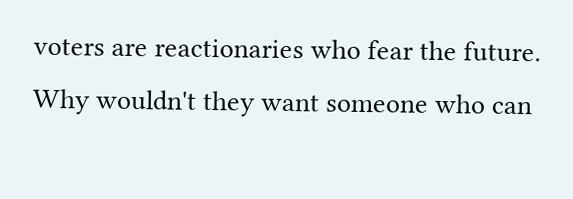voters are reactionaries who fear the future. Why wouldn't they want someone who can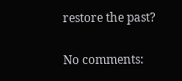restore the past?

No comments: